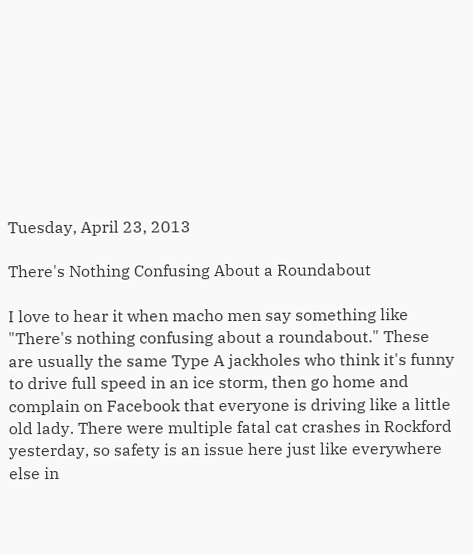Tuesday, April 23, 2013

There's Nothing Confusing About a Roundabout

I love to hear it when macho men say something like "There's nothing confusing about a roundabout." These are usually the same Type A jackholes who think it's funny to drive full speed in an ice storm, then go home and complain on Facebook that everyone is driving like a little old lady. There were multiple fatal cat crashes in Rockford yesterday, so safety is an issue here just like everywhere else in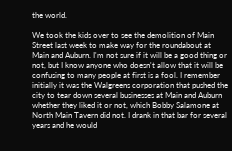the world.

We took the kids over to see the demolition of Main Street last week to make way for the roundabout at Main and Auburn. I'm not sure if it will be a good thing or not, but I know anyone who doesn't allow that it will be confusing to many people at first is a fool. I remember initially it was the Walgreens corporation that pushed the city to tear down several businesses at Main and Auburn whether they liked it or not, which Bobby Salamone at North Main Tavern did not. I drank in that bar for several years and he would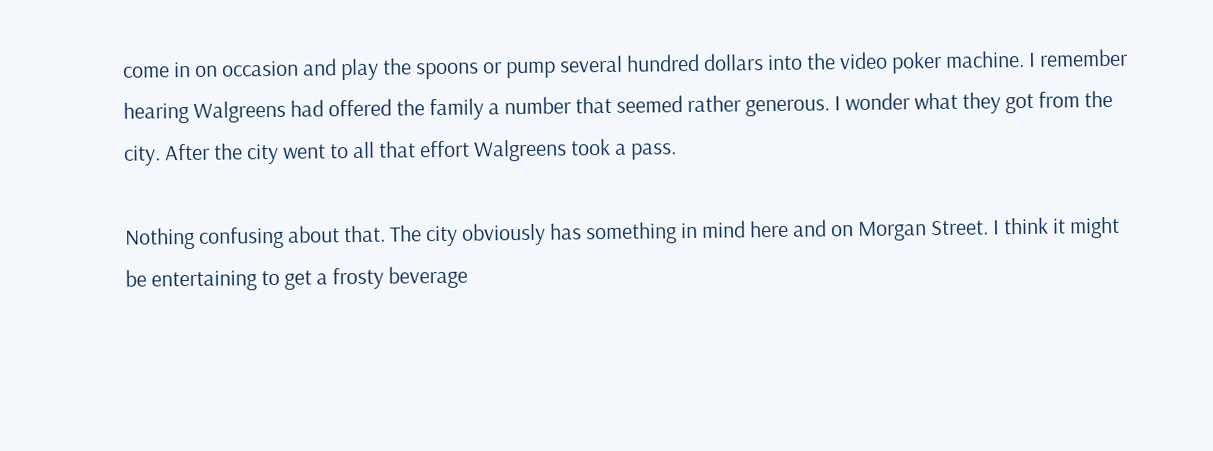come in on occasion and play the spoons or pump several hundred dollars into the video poker machine. I remember hearing Walgreens had offered the family a number that seemed rather generous. I wonder what they got from the city. After the city went to all that effort Walgreens took a pass.

Nothing confusing about that. The city obviously has something in mind here and on Morgan Street. I think it might be entertaining to get a frosty beverage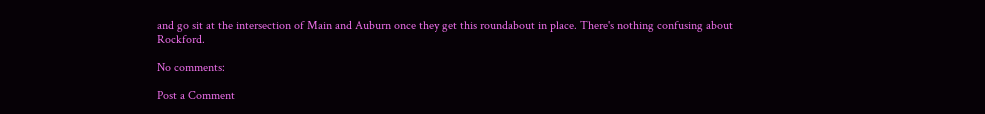and go sit at the intersection of Main and Auburn once they get this roundabout in place. There's nothing confusing about Rockford.

No comments:

Post a Comment